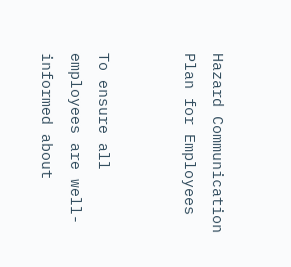Hazard Communication Plan for Employees


To ensure all employees are well-informed about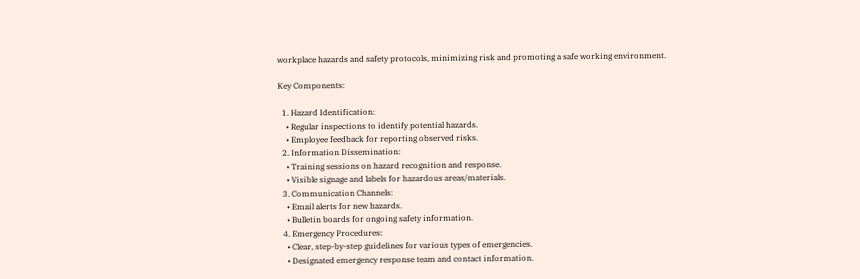workplace hazards and safety protocols, minimizing risk and promoting a safe working environment.

Key Components:

  1. Hazard Identification:
    • Regular inspections to identify potential hazards.
    • Employee feedback for reporting observed risks.
  2. Information Dissemination:
    • Training sessions on hazard recognition and response.
    • Visible signage and labels for hazardous areas/materials.
  3. Communication Channels:
    • Email alerts for new hazards.
    • Bulletin boards for ongoing safety information.
  4. Emergency Procedures:
    • Clear, step-by-step guidelines for various types of emergencies.
    • Designated emergency response team and contact information.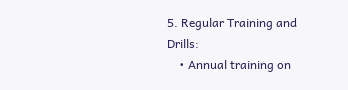5. Regular Training and Drills:
    • Annual training on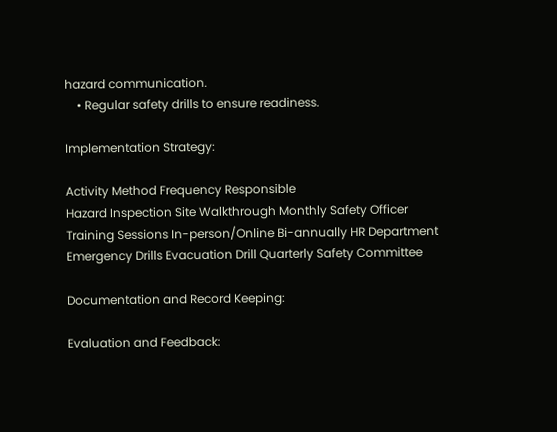hazard communication.
    • Regular safety drills to ensure readiness.

Implementation Strategy:

Activity Method Frequency Responsible
Hazard Inspection Site Walkthrough Monthly Safety Officer
Training Sessions In-person/Online Bi-annually HR Department
Emergency Drills Evacuation Drill Quarterly Safety Committee

Documentation and Record Keeping:

Evaluation and Feedback: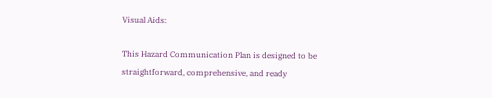Visual Aids:

This Hazard Communication Plan is designed to be straightforward, comprehensive, and ready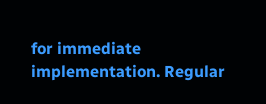for immediate implementation. Regular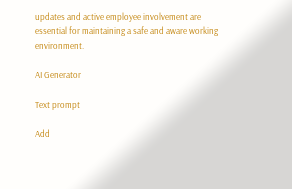updates and active employee involvement are essential for maintaining a safe and aware working environment.

AI Generator

Text prompt

Add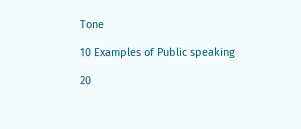Tone

10 Examples of Public speaking

20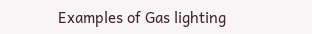Examples of Gas lighting